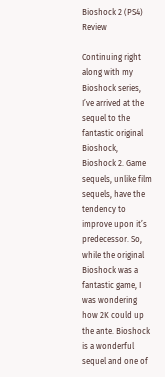Bioshock 2 (PS4) Review

Continuing right along with my Bioshock series, I’ve arrived at the sequel to the fantastic original Bioshock, Bioshock 2. Game sequels, unlike film sequels, have the tendency to improve upon it’s predecessor. So, while the original Bioshock was a fantastic game, I was wondering how 2K could up the ante. Bioshock is a wonderful sequel and one of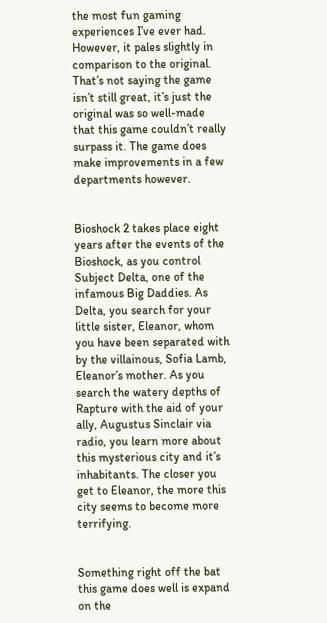the most fun gaming experiences I’ve ever had. However, it pales slightly in comparison to the original. That’s not saying the game isn’t still great, it’s just the original was so well-made that this game couldn’t really surpass it. The game does make improvements in a few departments however.


Bioshock 2 takes place eight years after the events of the Bioshock, as you control Subject Delta, one of the infamous Big Daddies. As Delta, you search for your little sister, Eleanor, whom you have been separated with by the villainous, Sofia Lamb, Eleanor’s mother. As you search the watery depths of Rapture with the aid of your ally, Augustus Sinclair via radio, you learn more about this mysterious city and it’s inhabitants. The closer you get to Eleanor, the more this city seems to become more terrifying.


Something right off the bat this game does well is expand on the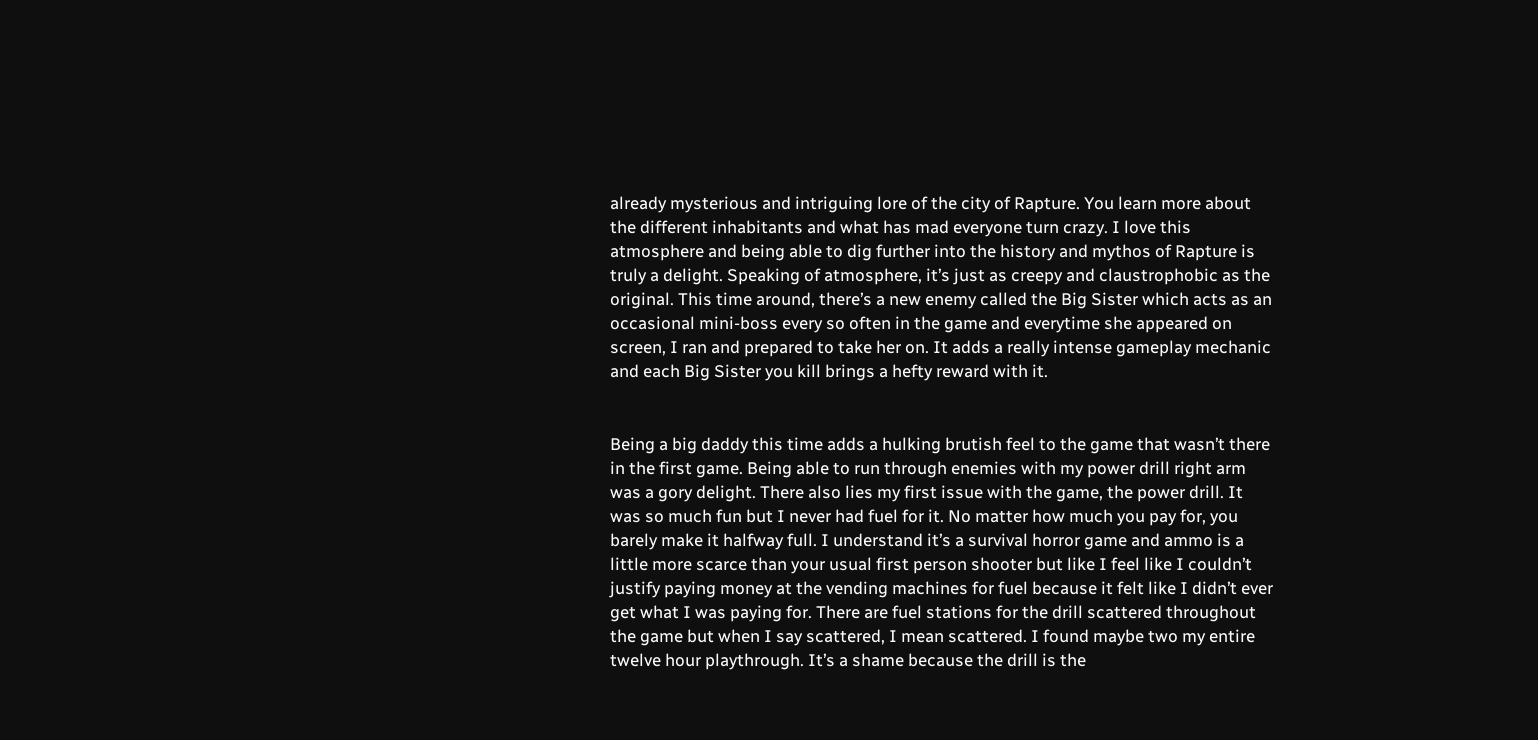already mysterious and intriguing lore of the city of Rapture. You learn more about the different inhabitants and what has mad everyone turn crazy. I love this atmosphere and being able to dig further into the history and mythos of Rapture is truly a delight. Speaking of atmosphere, it’s just as creepy and claustrophobic as the original. This time around, there’s a new enemy called the Big Sister which acts as an occasional mini-boss every so often in the game and everytime she appeared on screen, I ran and prepared to take her on. It adds a really intense gameplay mechanic and each Big Sister you kill brings a hefty reward with it.


Being a big daddy this time adds a hulking brutish feel to the game that wasn’t there in the first game. Being able to run through enemies with my power drill right arm was a gory delight. There also lies my first issue with the game, the power drill. It was so much fun but I never had fuel for it. No matter how much you pay for, you barely make it halfway full. I understand it’s a survival horror game and ammo is a little more scarce than your usual first person shooter but like I feel like I couldn’t justify paying money at the vending machines for fuel because it felt like I didn’t ever get what I was paying for. There are fuel stations for the drill scattered throughout the game but when I say scattered, I mean scattered. I found maybe two my entire twelve hour playthrough. It’s a shame because the drill is the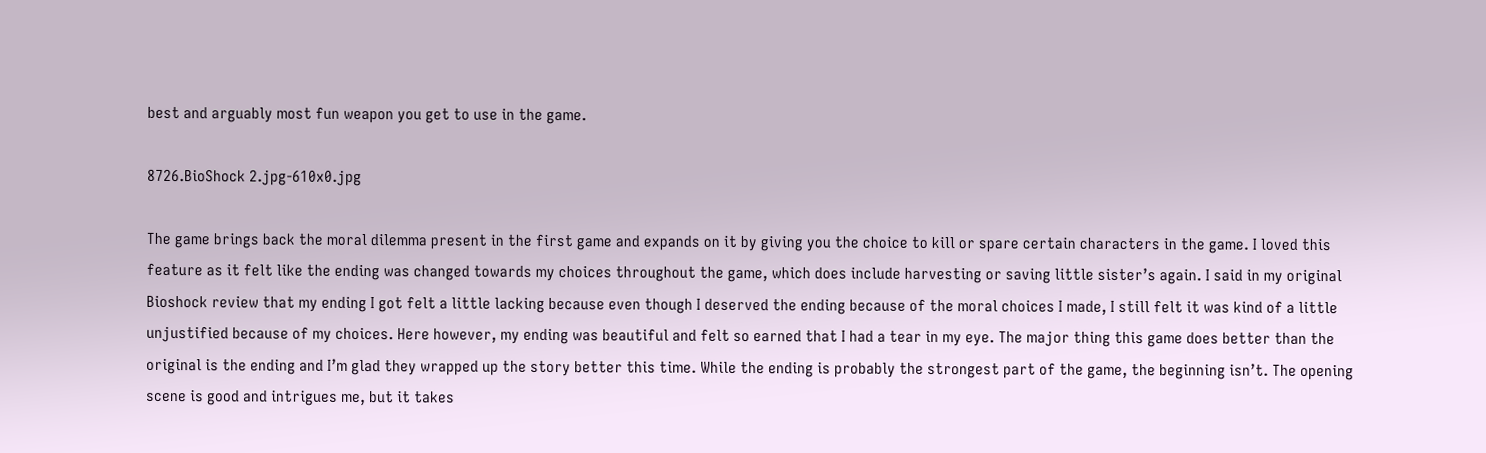best and arguably most fun weapon you get to use in the game.

8726.BioShock 2.jpg-610x0.jpg

The game brings back the moral dilemma present in the first game and expands on it by giving you the choice to kill or spare certain characters in the game. I loved this feature as it felt like the ending was changed towards my choices throughout the game, which does include harvesting or saving little sister’s again. I said in my original Bioshock review that my ending I got felt a little lacking because even though I deserved the ending because of the moral choices I made, I still felt it was kind of a little unjustified because of my choices. Here however, my ending was beautiful and felt so earned that I had a tear in my eye. The major thing this game does better than the original is the ending and I’m glad they wrapped up the story better this time. While the ending is probably the strongest part of the game, the beginning isn’t. The opening scene is good and intrigues me, but it takes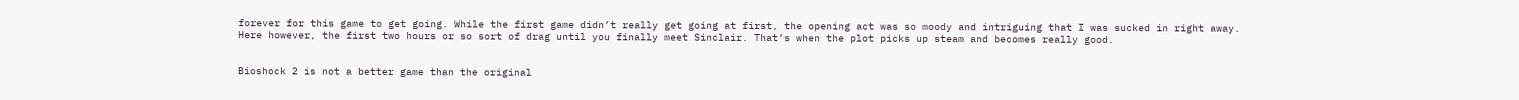forever for this game to get going. While the first game didn’t really get going at first, the opening act was so moody and intriguing that I was sucked in right away. Here however, the first two hours or so sort of drag until you finally meet Sinclair. That’s when the plot picks up steam and becomes really good.


Bioshock 2 is not a better game than the original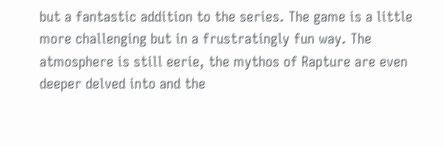but a fantastic addition to the series. The game is a little more challenging but in a frustratingly fun way. The atmosphere is still eerie, the mythos of Rapture are even deeper delved into and the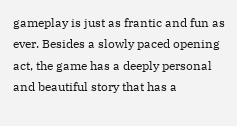gameplay is just as frantic and fun as ever. Besides a slowly paced opening act, the game has a deeply personal and beautiful story that has a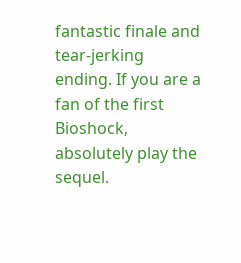fantastic finale and tear-jerking ending. If you are a fan of the first Bioshock, absolutely play the sequel.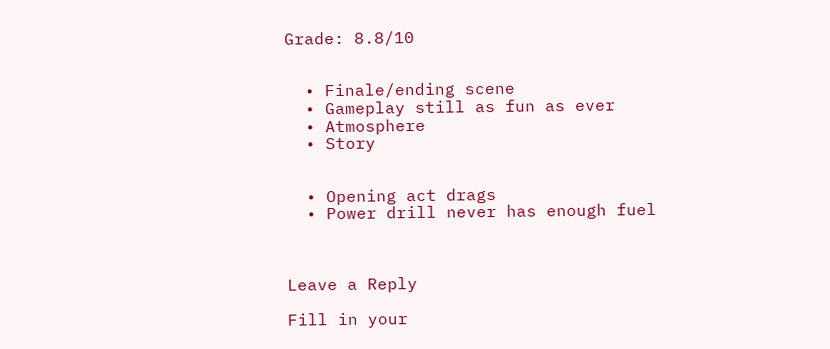Grade: 8.8/10


  • Finale/ending scene
  • Gameplay still as fun as ever
  • Atmosphere
  • Story


  • Opening act drags
  • Power drill never has enough fuel



Leave a Reply

Fill in your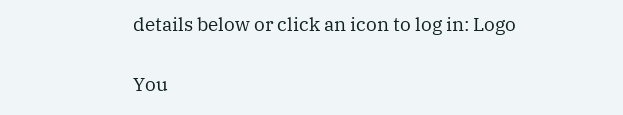details below or click an icon to log in: Logo

You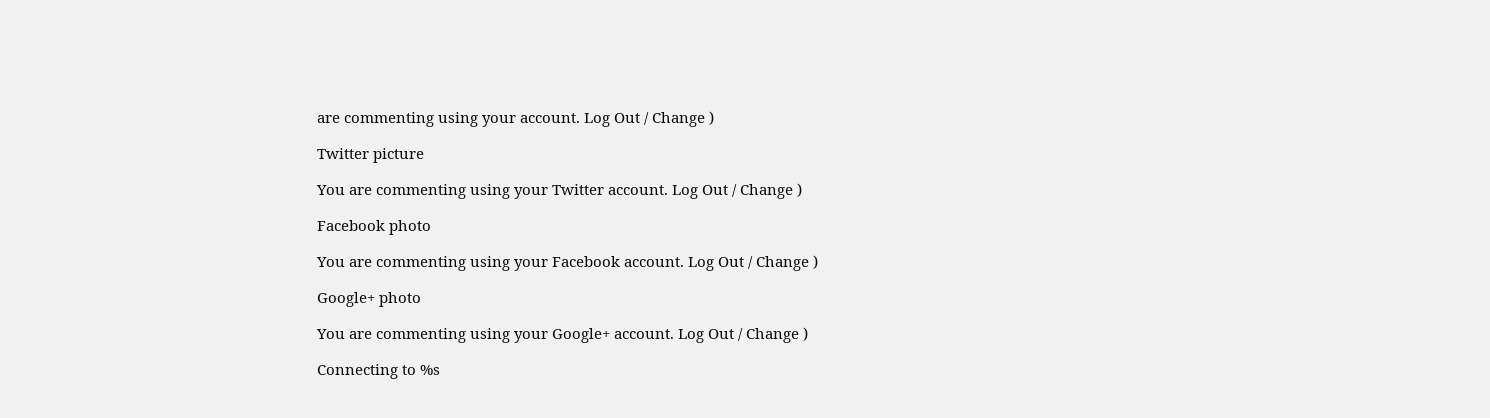are commenting using your account. Log Out / Change )

Twitter picture

You are commenting using your Twitter account. Log Out / Change )

Facebook photo

You are commenting using your Facebook account. Log Out / Change )

Google+ photo

You are commenting using your Google+ account. Log Out / Change )

Connecting to %s